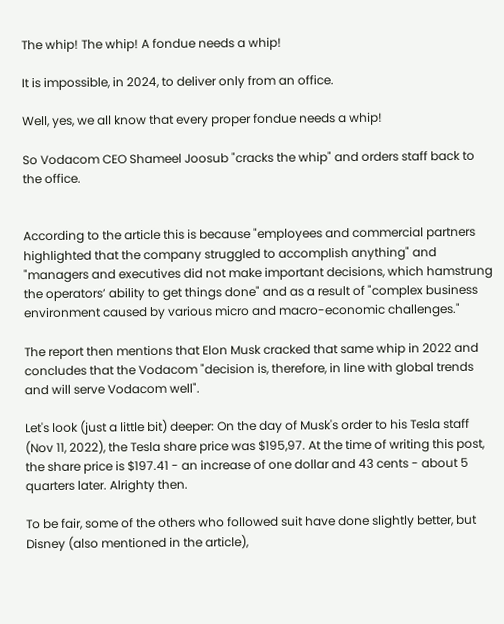The whip! The whip! A fondue needs a whip!

It is impossible, in 2024, to deliver only from an office.

Well, yes, we all know that every proper fondue needs a whip!

So Vodacom CEO Shameel Joosub "cracks the whip" and orders staff back to the office.


According to the article this is because "employees and commercial partners highlighted that the company struggled to accomplish anything" and "managers and executives did not make important decisions, which hamstrung the operators’ ability to get things done" and as a result of "complex business environment caused by various micro and macro-economic challenges."

The report then mentions that Elon Musk cracked that same whip in 2022 and concludes that the Vodacom "decision is, therefore, in line with global trends and will serve Vodacom well".

Let's look (just a little bit) deeper: On the day of Musk's order to his Tesla staff (Nov 11, 2022), the Tesla share price was $195,97. At the time of writing this post, the share price is $197.41 - an increase of one dollar and 43 cents - about 5 quarters later. Alrighty then.

To be fair, some of the others who followed suit have done slightly better, but Disney (also mentioned in the article),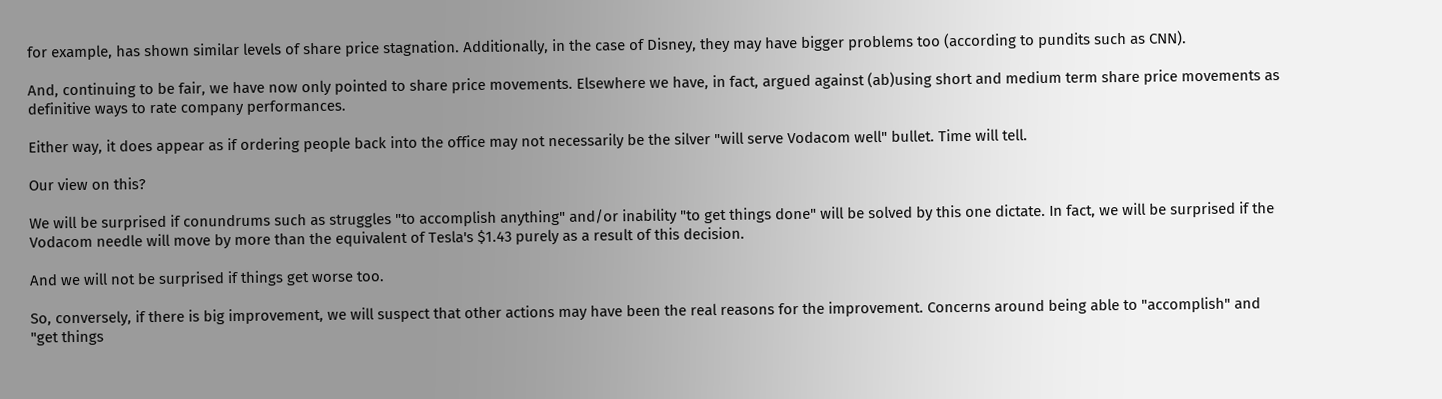for example, has shown similar levels of share price stagnation. Additionally, in the case of Disney, they may have bigger problems too (according to pundits such as CNN).

And, continuing to be fair, we have now only pointed to share price movements. Elsewhere we have, in fact, argued against (ab)using short and medium term share price movements as definitive ways to rate company performances.

Either way, it does appear as if ordering people back into the office may not necessarily be the silver "will serve Vodacom well" bullet. Time will tell.

Our view on this?

We will be surprised if conundrums such as struggles "to accomplish anything" and/or inability "to get things done" will be solved by this one dictate. In fact, we will be surprised if the Vodacom needle will move by more than the equivalent of Tesla's $1.43 purely as a result of this decision.

And we will not be surprised if things get worse too.

So, conversely, if there is big improvement, we will suspect that other actions may have been the real reasons for the improvement. Concerns around being able to "accomplish" and "get things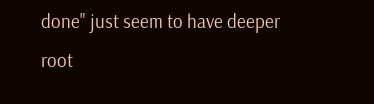done" just seem to have deeper root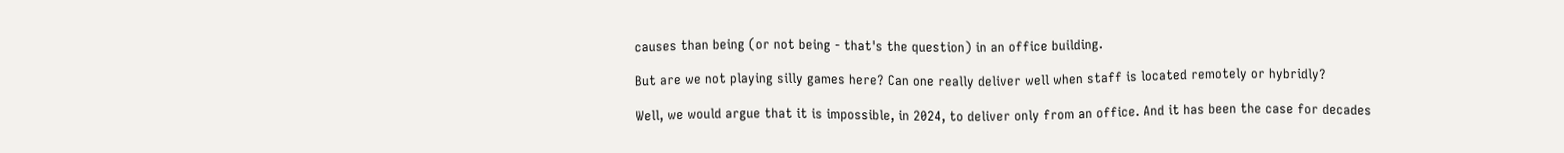causes than being (or not being - that's the question) in an office building.

But are we not playing silly games here? Can one really deliver well when staff is located remotely or hybridly?

Well, we would argue that it is impossible, in 2024, to deliver only from an office. And it has been the case for decades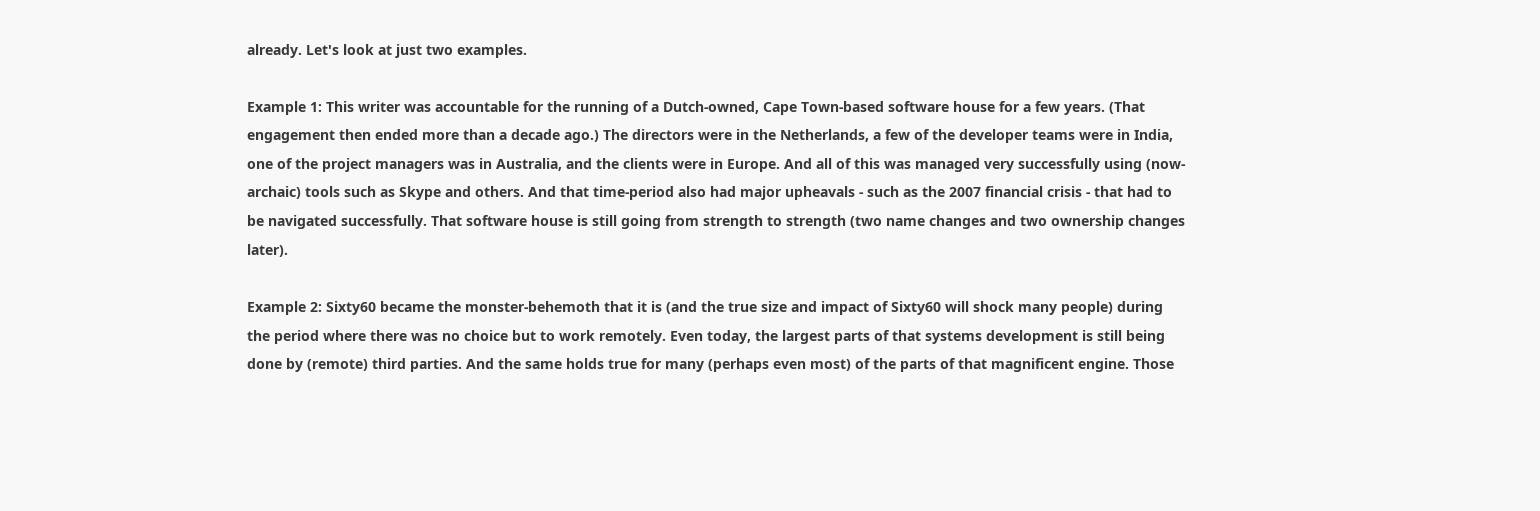already. Let's look at just two examples.

Example 1: This writer was accountable for the running of a Dutch-owned, Cape Town-based software house for a few years. (That engagement then ended more than a decade ago.) The directors were in the Netherlands, a few of the developer teams were in India, one of the project managers was in Australia, and the clients were in Europe. And all of this was managed very successfully using (now-archaic) tools such as Skype and others. And that time-period also had major upheavals - such as the 2007 financial crisis - that had to be navigated successfully. That software house is still going from strength to strength (two name changes and two ownership changes later).

Example 2: Sixty60 became the monster-behemoth that it is (and the true size and impact of Sixty60 will shock many people) during the period where there was no choice but to work remotely. Even today, the largest parts of that systems development is still being done by (remote) third parties. And the same holds true for many (perhaps even most) of the parts of that magnificent engine. Those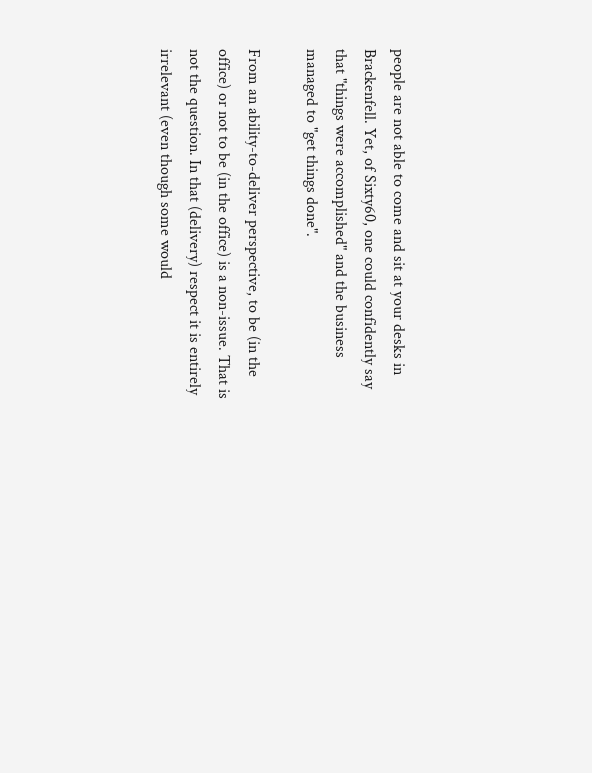people are not able to come and sit at your desks in Brackenfell. Yet, of Sixty60, one could confidently say that "things were accomplished" and the business managed to "get things done".

From an ability-to-deliver perspective, to be (in the office) or not to be (in the office) is a non-issue. That is not the question. In that (delivery) respect it is entirely irrelevant (even though some would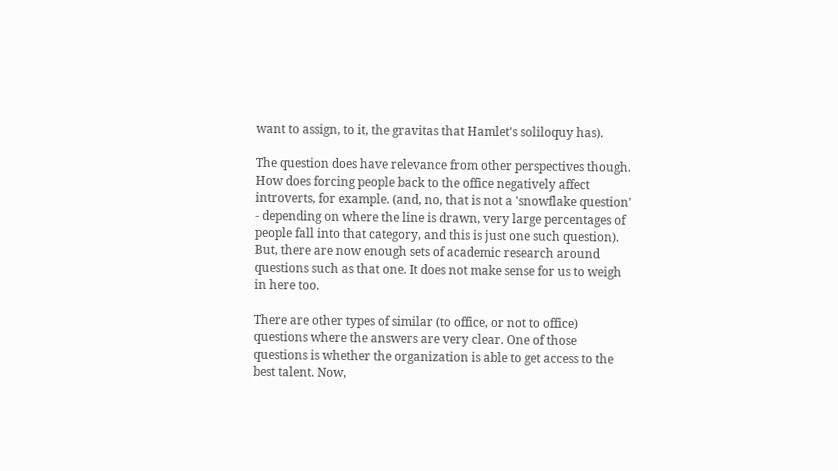want to assign, to it, the gravitas that Hamlet's soliloquy has).

The question does have relevance from other perspectives though. How does forcing people back to the office negatively affect introverts, for example. (and, no, that is not a 'snowflake question' - depending on where the line is drawn, very large percentages of people fall into that category, and this is just one such question). But, there are now enough sets of academic research around questions such as that one. It does not make sense for us to weigh in here too.

There are other types of similar (to office, or not to office) questions where the answers are very clear. One of those questions is whether the organization is able to get access to the best talent. Now,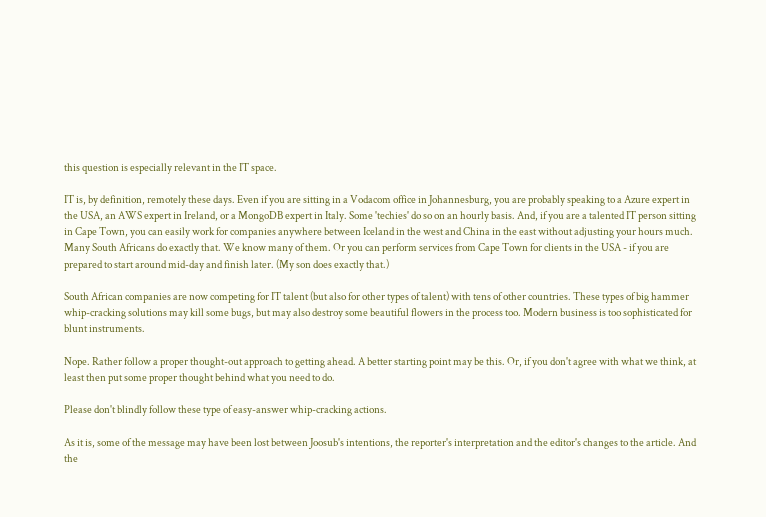this question is especially relevant in the IT space.

IT is, by definition, remotely these days. Even if you are sitting in a Vodacom office in Johannesburg, you are probably speaking to a Azure expert in the USA, an AWS expert in Ireland, or a MongoDB expert in Italy. Some 'techies' do so on an hourly basis. And, if you are a talented IT person sitting in Cape Town, you can easily work for companies anywhere between Iceland in the west and China in the east without adjusting your hours much. Many South Africans do exactly that. We know many of them. Or you can perform services from Cape Town for clients in the USA - if you are prepared to start around mid-day and finish later. (My son does exactly that.)

South African companies are now competing for IT talent (but also for other types of talent) with tens of other countries. These types of big hammer whip-cracking solutions may kill some bugs, but may also destroy some beautiful flowers in the process too. Modern business is too sophisticated for blunt instruments.

Nope. Rather follow a proper thought-out approach to getting ahead. A better starting point may be this. Or, if you don't agree with what we think, at least then put some proper thought behind what you need to do.

Please don't blindly follow these type of easy-answer whip-cracking actions.

As it is, some of the message may have been lost between Joosub's intentions, the reporter's interpretation and the editor's changes to the article. And the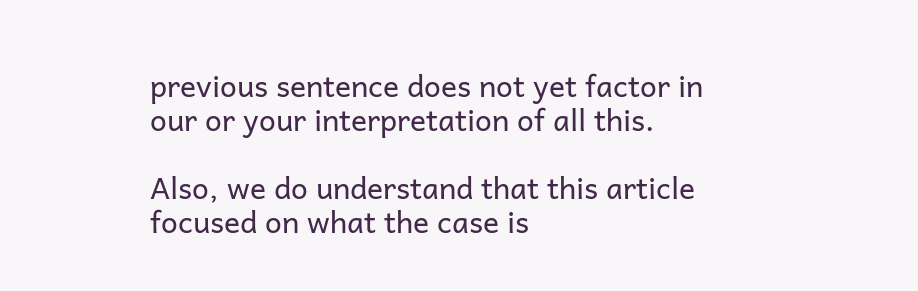previous sentence does not yet factor in our or your interpretation of all this.

Also, we do understand that this article focused on what the case is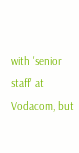with 'senior staff' at Vodacom, but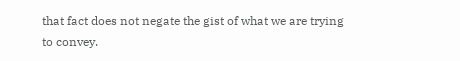that fact does not negate the gist of what we are trying to convey.